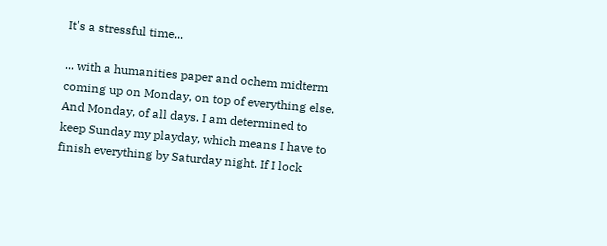It's a stressful time...

... with a humanities paper and ochem midterm coming up on Monday, on top of everything else. And Monday, of all days. I am determined to keep Sunday my playday, which means I have to finish everything by Saturday night. If I lock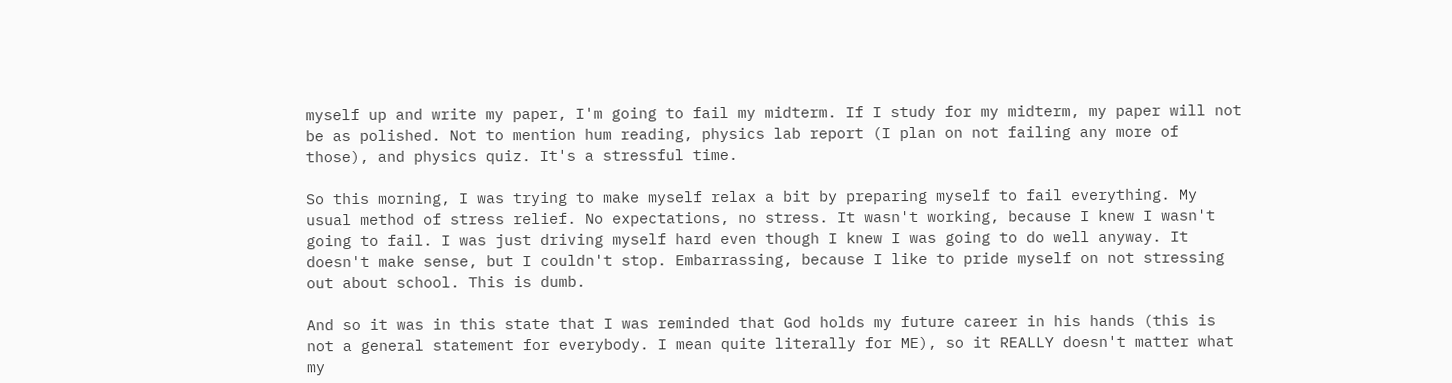myself up and write my paper, I'm going to fail my midterm. If I study for my midterm, my paper will not be as polished. Not to mention hum reading, physics lab report (I plan on not failing any more of those), and physics quiz. It's a stressful time.

So this morning, I was trying to make myself relax a bit by preparing myself to fail everything. My usual method of stress relief. No expectations, no stress. It wasn't working, because I knew I wasn't going to fail. I was just driving myself hard even though I knew I was going to do well anyway. It doesn't make sense, but I couldn't stop. Embarrassing, because I like to pride myself on not stressing out about school. This is dumb.

And so it was in this state that I was reminded that God holds my future career in his hands (this is not a general statement for everybody. I mean quite literally for ME), so it REALLY doesn't matter what my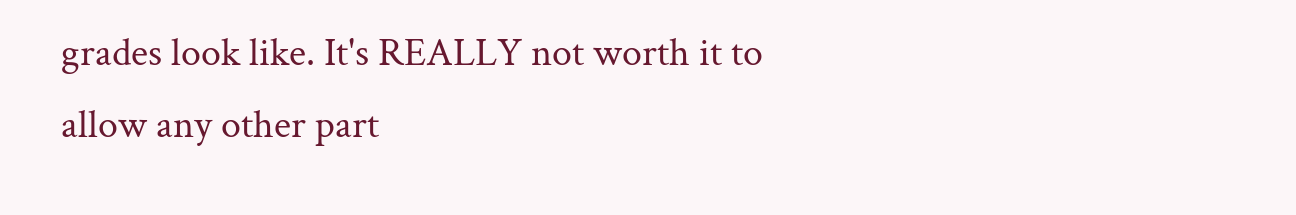grades look like. It's REALLY not worth it to allow any other part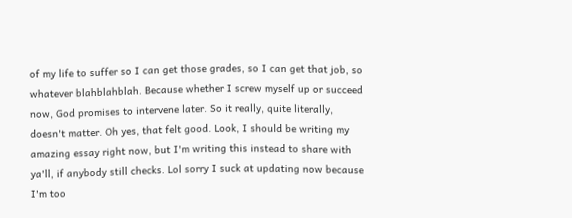of my life to suffer so I can get those grades, so I can get that job, so whatever blahblahblah. Because whether I screw myself up or succeed now, God promises to intervene later. So it really, quite literally, doesn't matter. Oh yes, that felt good. Look, I should be writing my amazing essay right now, but I'm writing this instead to share with ya'll, if anybody still checks. Lol sorry I suck at updating now because I'm too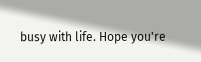busy with life. Hope you're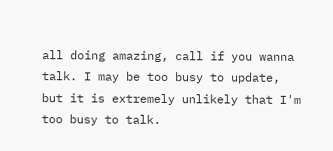all doing amazing, call if you wanna talk. I may be too busy to update, but it is extremely unlikely that I'm too busy to talk.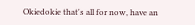Okiedokie that's all for now, have an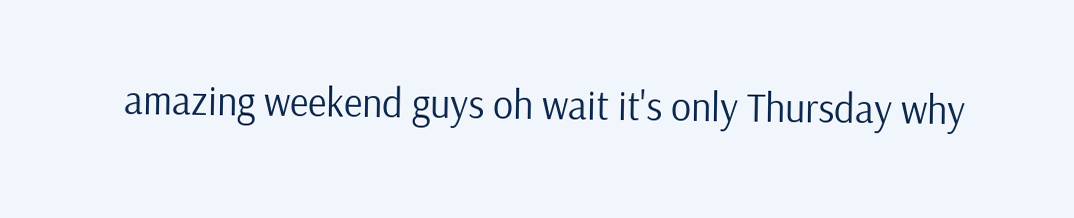amazing weekend guys oh wait it's only Thursday why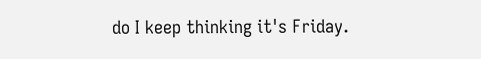do I keep thinking it's Friday.